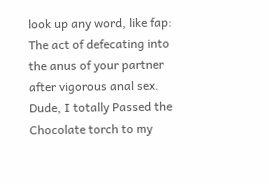look up any word, like fap:
The act of defecating into the anus of your partner after vigorous anal sex.
Dude, I totally Passed the Chocolate torch to my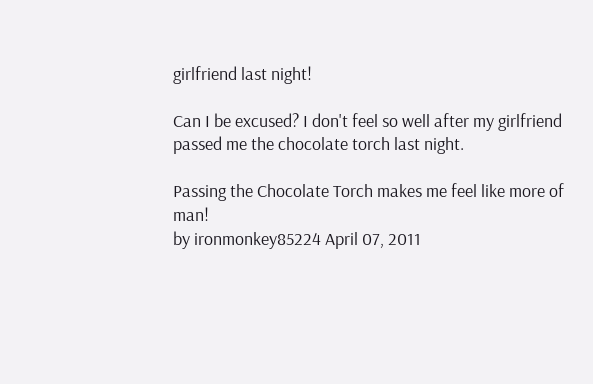girlfriend last night!

Can I be excused? I don't feel so well after my girlfriend passed me the chocolate torch last night.

Passing the Chocolate Torch makes me feel like more of man!
by ironmonkey85224 April 07, 2011